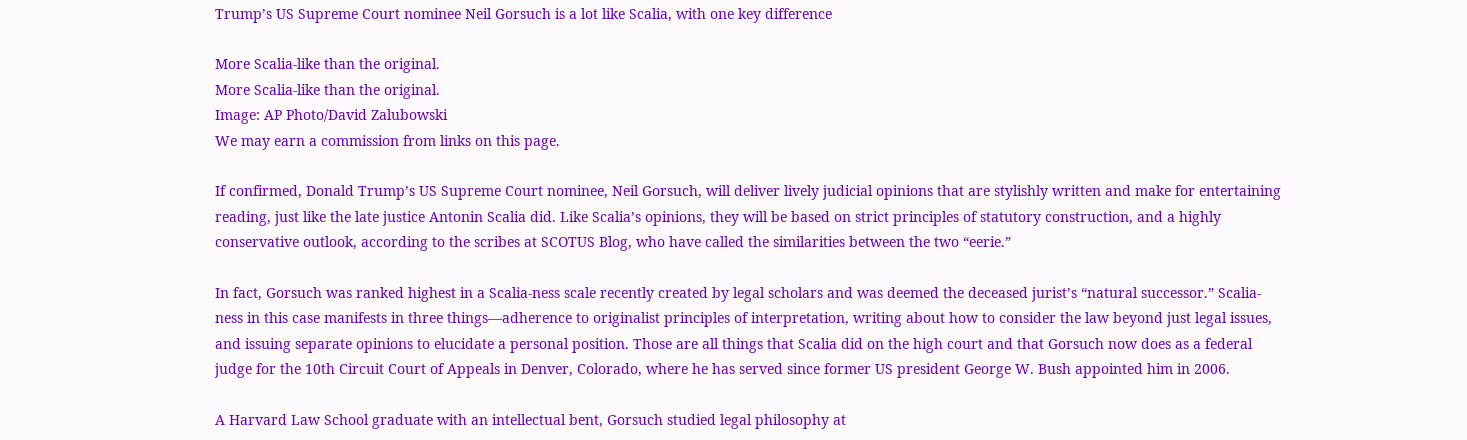Trump’s US Supreme Court nominee Neil Gorsuch is a lot like Scalia, with one key difference

More Scalia-like than the original.
More Scalia-like than the original.
Image: AP Photo/David Zalubowski
We may earn a commission from links on this page.

If confirmed, Donald Trump’s US Supreme Court nominee, Neil Gorsuch, will deliver lively judicial opinions that are stylishly written and make for entertaining reading, just like the late justice Antonin Scalia did. Like Scalia’s opinions, they will be based on strict principles of statutory construction, and a highly conservative outlook, according to the scribes at SCOTUS Blog, who have called the similarities between the two “eerie.”

In fact, Gorsuch was ranked highest in a Scalia-ness scale recently created by legal scholars and was deemed the deceased jurist’s “natural successor.” Scalia-ness in this case manifests in three things—adherence to originalist principles of interpretation, writing about how to consider the law beyond just legal issues, and issuing separate opinions to elucidate a personal position. Those are all things that Scalia did on the high court and that Gorsuch now does as a federal judge for the 10th Circuit Court of Appeals in Denver, Colorado, where he has served since former US president George W. Bush appointed him in 2006.

A Harvard Law School graduate with an intellectual bent, Gorsuch studied legal philosophy at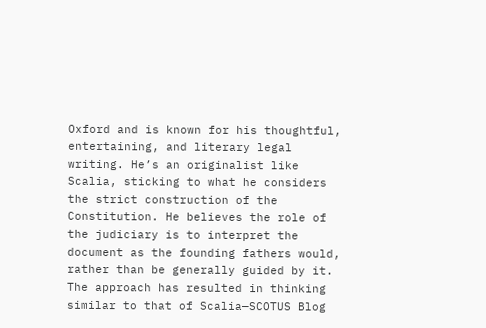Oxford and is known for his thoughtful, entertaining, and literary legal writing. He’s an originalist like Scalia, sticking to what he considers the strict construction of the Constitution. He believes the role of the judiciary is to interpret the document as the founding fathers would, rather than be generally guided by it. The approach has resulted in thinking similar to that of Scalia—SCOTUS Blog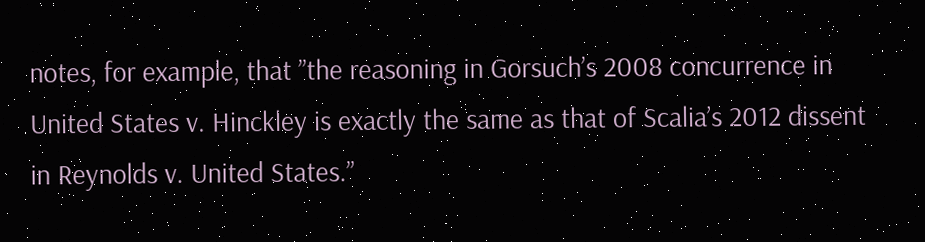notes, for example, that ”the reasoning in Gorsuch’s 2008 concurrence in United States v. Hinckley is exactly the same as that of Scalia’s 2012 dissent in Reynolds v. United States.”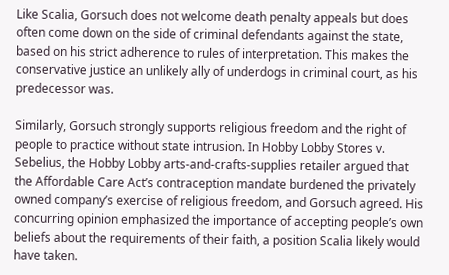Like Scalia, Gorsuch does not welcome death penalty appeals but does often come down on the side of criminal defendants against the state, based on his strict adherence to rules of interpretation. This makes the conservative justice an unlikely ally of underdogs in criminal court, as his predecessor was.

Similarly, Gorsuch strongly supports religious freedom and the right of people to practice without state intrusion. In Hobby Lobby Stores v. Sebelius, the Hobby Lobby arts-and-crafts-supplies retailer argued that the Affordable Care Act’s contraception mandate burdened the privately owned company’s exercise of religious freedom, and Gorsuch agreed. His concurring opinion emphasized the importance of accepting people’s own beliefs about the requirements of their faith, a position Scalia likely would have taken.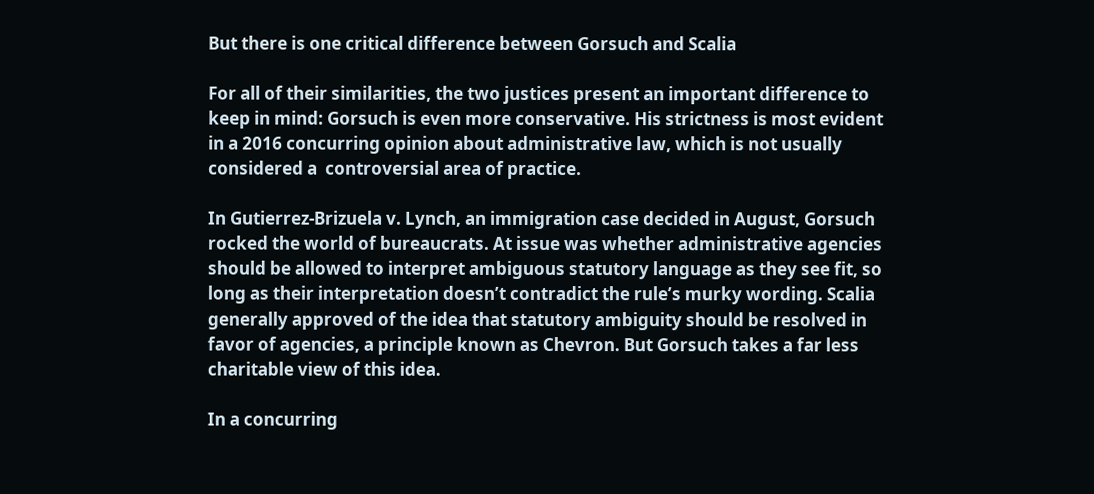But there is one critical difference between Gorsuch and Scalia

For all of their similarities, the two justices present an important difference to keep in mind: Gorsuch is even more conservative. His strictness is most evident in a 2016 concurring opinion about administrative law, which is not usually considered a  controversial area of practice.

In Gutierrez-Brizuela v. Lynch, an immigration case decided in August, Gorsuch rocked the world of bureaucrats. At issue was whether administrative agencies should be allowed to interpret ambiguous statutory language as they see fit, so long as their interpretation doesn’t contradict the rule’s murky wording. Scalia generally approved of the idea that statutory ambiguity should be resolved in favor of agencies, a principle known as Chevron. But Gorsuch takes a far less charitable view of this idea.

In a concurring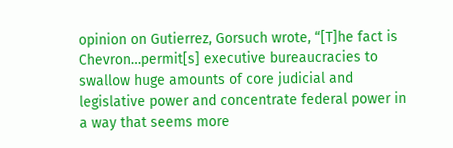opinion on Gutierrez, Gorsuch wrote, “[T]he fact is Chevron…permit[s] executive bureaucracies to swallow huge amounts of core judicial and legislative power and concentrate federal power in a way that seems more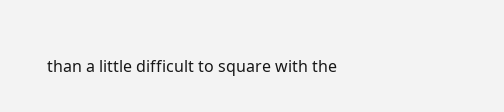than a little difficult to square with the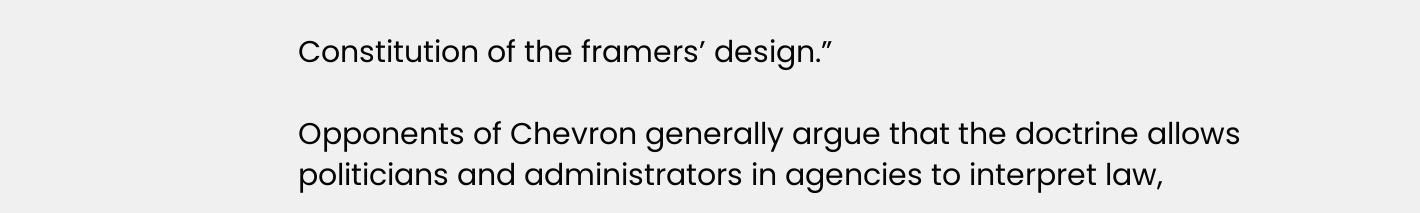Constitution of the framers’ design.”

Opponents of Chevron generally argue that the doctrine allows politicians and administrators in agencies to interpret law,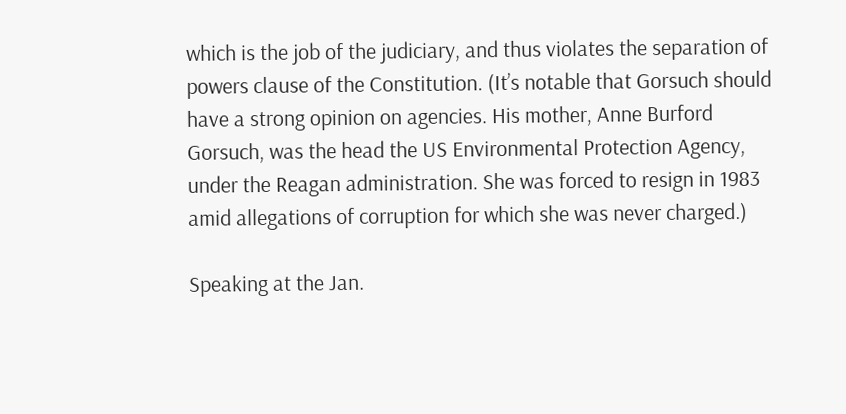which is the job of the judiciary, and thus violates the separation of powers clause of the Constitution. (It’s notable that Gorsuch should have a strong opinion on agencies. His mother, Anne Burford Gorsuch, was the head the US Environmental Protection Agency, under the Reagan administration. She was forced to resign in 1983 amid allegations of corruption for which she was never charged.)

Speaking at the Jan.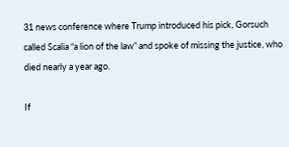31 news conference where Trump introduced his pick, Gorsuch called Scalia “a lion of the law” and spoke of missing the justice, who died nearly a year ago.

If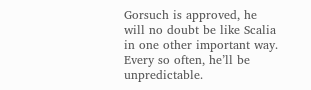Gorsuch is approved, he will no doubt be like Scalia in one other important way. Every so often, he’ll be unpredictable.